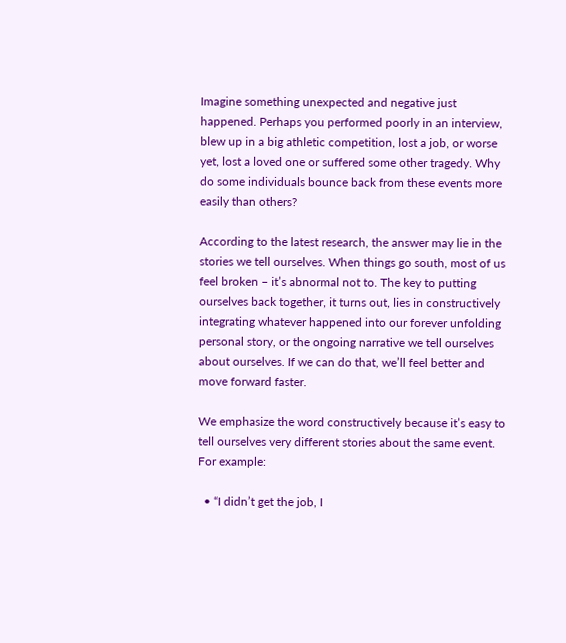Imagine something unexpected and negative just happened. Perhaps you performed poorly in an interview, blew up in a big athletic competition, lost a job, or worse yet, lost a loved one or suffered some other tragedy. Why do some individuals bounce back from these events more easily than others?

According to the latest research, the answer may lie in the stories we tell ourselves. When things go south, most of us feel broken – it’s abnormal not to. The key to putting ourselves back together, it turns out, lies in constructively integrating whatever happened into our forever unfolding personal story, or the ongoing narrative we tell ourselves about ourselves. If we can do that, we’ll feel better and move forward faster.

We emphasize the word constructively because it’s easy to tell ourselves very different stories about the same event. For example:

  • “I didn’t get the job, I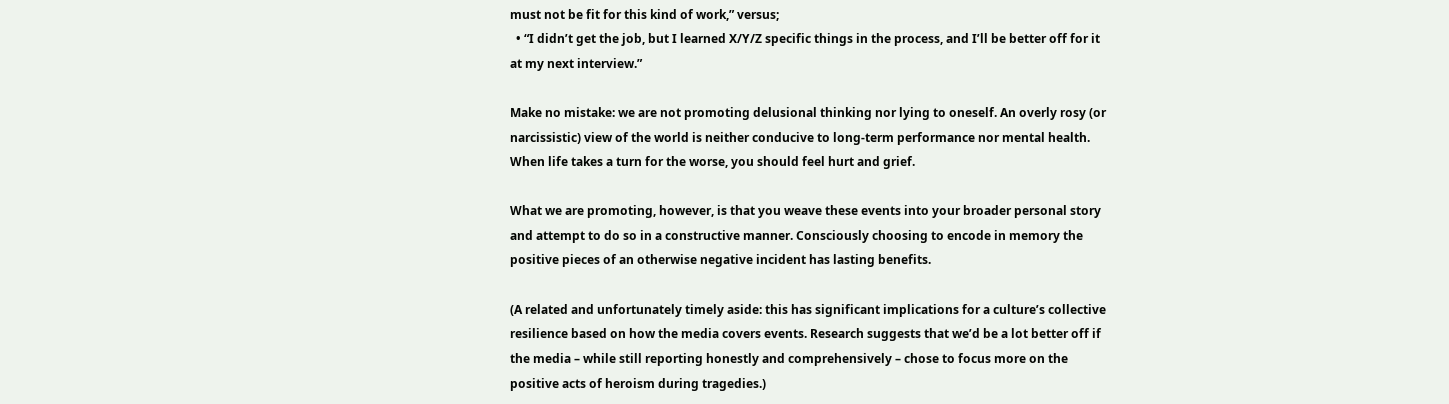must not be fit for this kind of work,” versus;
  • “I didn’t get the job, but I learned X/Y/Z specific things in the process, and I’ll be better off for it at my next interview.”

Make no mistake: we are not promoting delusional thinking nor lying to oneself. An overly rosy (or narcissistic) view of the world is neither conducive to long-term performance nor mental health. When life takes a turn for the worse, you should feel hurt and grief.

What we are promoting, however, is that you weave these events into your broader personal story and attempt to do so in a constructive manner. Consciously choosing to encode in memory the positive pieces of an otherwise negative incident has lasting benefits.

(A related and unfortunately timely aside: this has significant implications for a culture’s collective resilience based on how the media covers events. Research suggests that we’d be a lot better off if the media – while still reporting honestly and comprehensively – chose to focus more on the positive acts of heroism during tragedies.)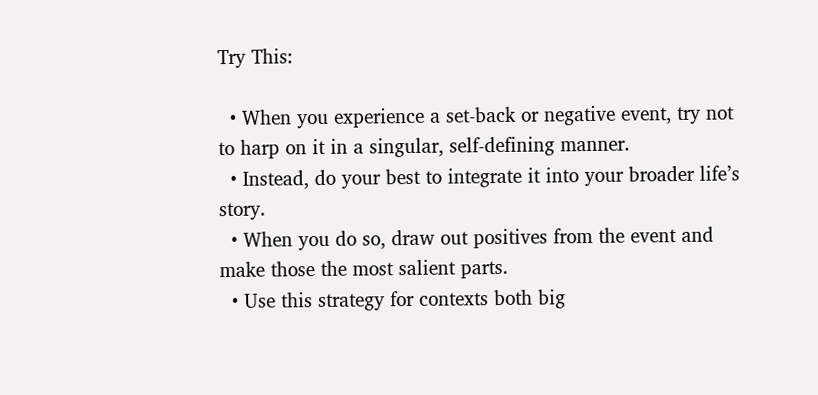Try This:

  • When you experience a set-back or negative event, try not to harp on it in a singular, self-defining manner.
  • Instead, do your best to integrate it into your broader life’s story.
  • When you do so, draw out positives from the event and make those the most salient parts.
  • Use this strategy for contexts both big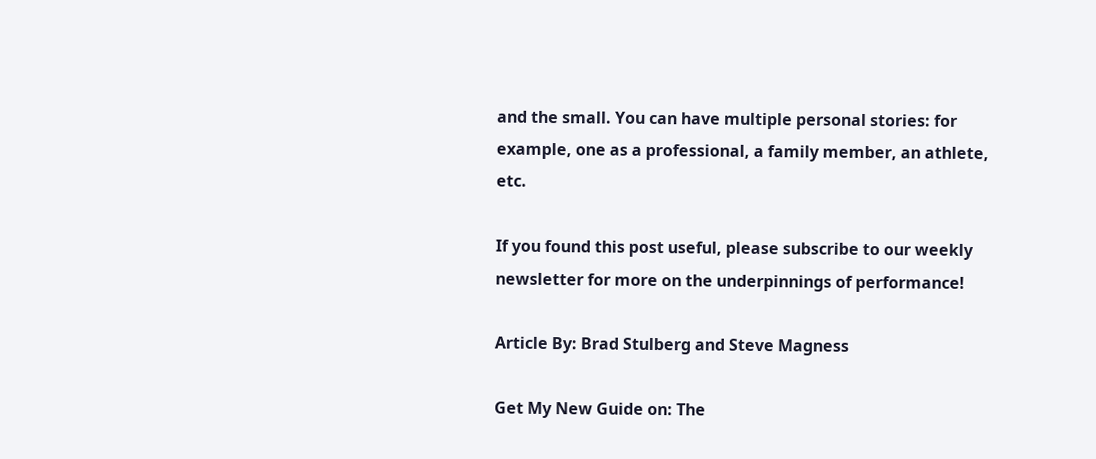and the small. You can have multiple personal stories: for example, one as a professional, a family member, an athlete, etc.

If you found this post useful, please subscribe to our weekly newsletter for more on the underpinnings of performance!

Article By: Brad Stulberg and Steve Magness

Get My New Guide on: The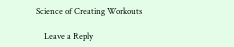Science of Creating Workouts

    Leave a Reply